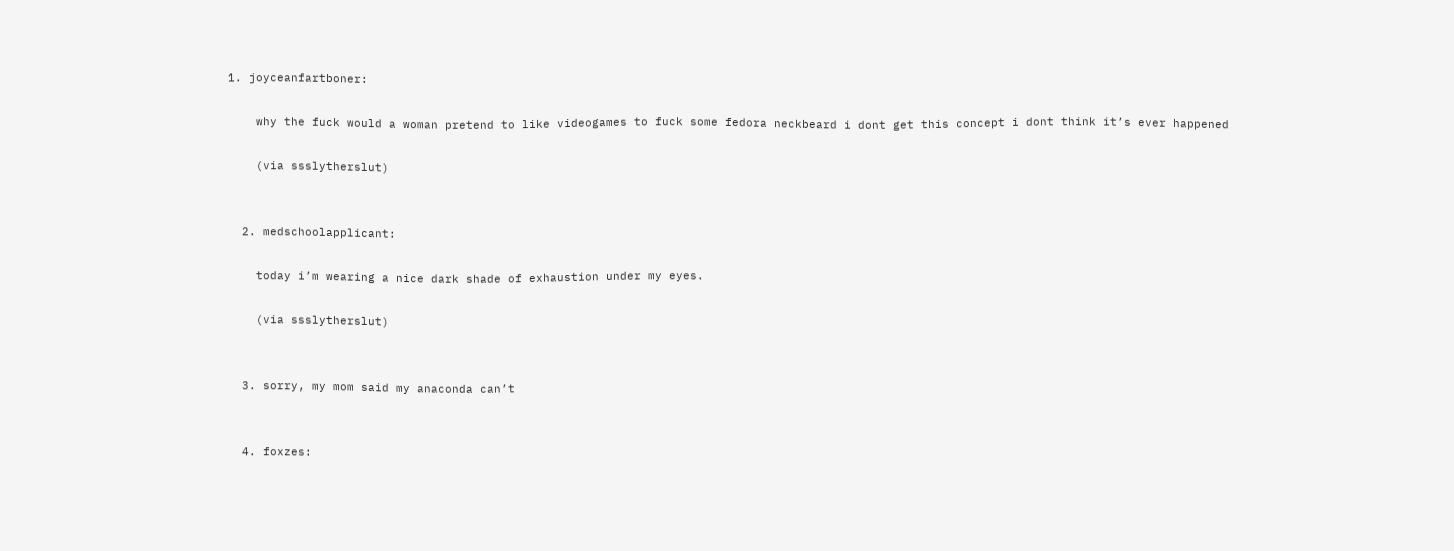1. joyceanfartboner:

    why the fuck would a woman pretend to like videogames to fuck some fedora neckbeard i dont get this concept i dont think it’s ever happened

    (via ssslytherslut)


  2. medschoolapplicant:

    today i’m wearing a nice dark shade of exhaustion under my eyes.

    (via ssslytherslut)


  3. sorry, my mom said my anaconda can’t


  4. foxzes: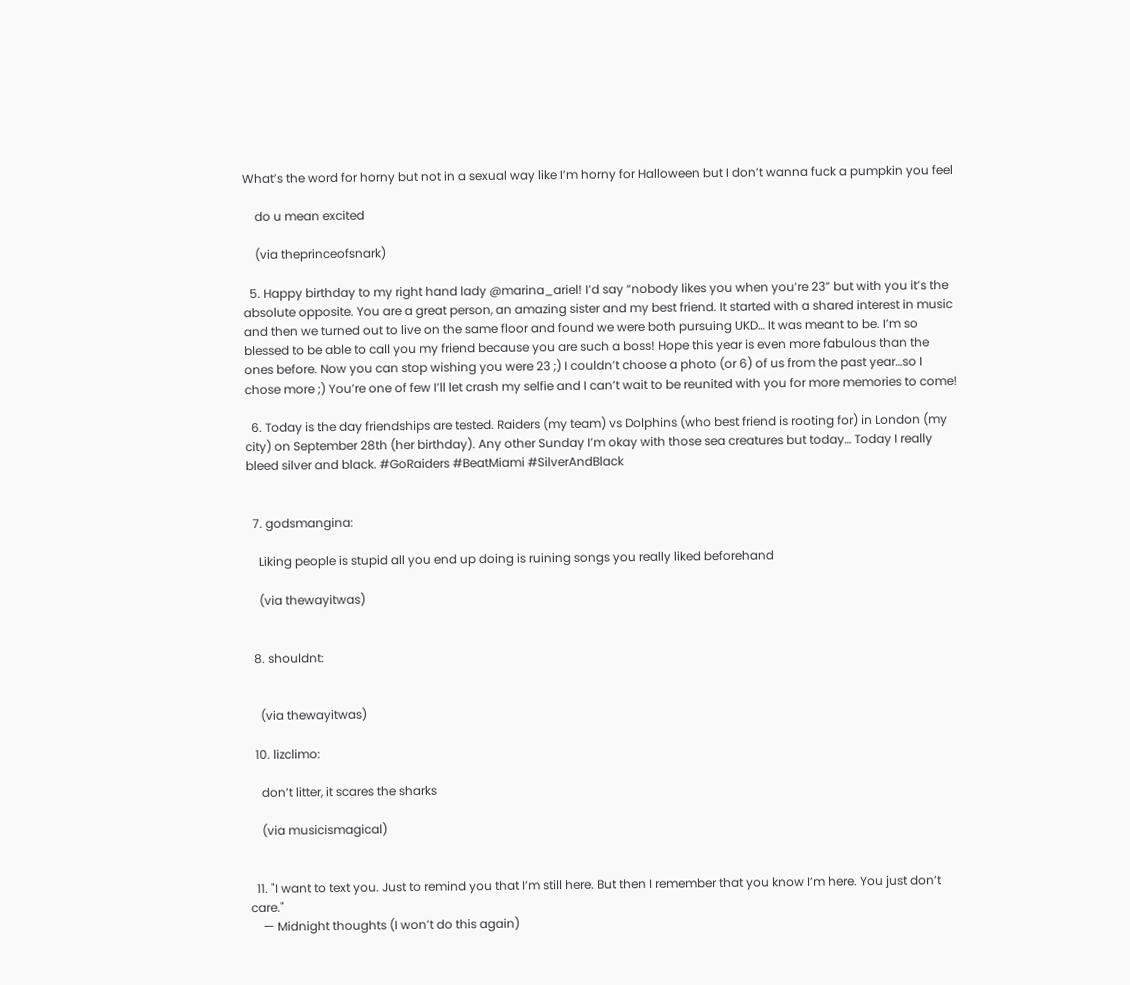What’s the word for horny but not in a sexual way like I’m horny for Halloween but I don’t wanna fuck a pumpkin you feel

    do u mean excited

    (via theprinceofsnark)

  5. Happy birthday to my right hand lady @marina_ariel! I’d say “nobody likes you when you’re 23” but with you it’s the absolute opposite. You are a great person, an amazing sister and my best friend. It started with a shared interest in music and then we turned out to live on the same floor and found we were both pursuing UKD… It was meant to be. I’m so blessed to be able to call you my friend because you are such a boss! Hope this year is even more fabulous than the ones before. Now you can stop wishing you were 23 ;) I couldn’t choose a photo (or 6) of us from the past year…so I chose more ;) You’re one of few I’ll let crash my selfie and I can’t wait to be reunited with you for more memories to come!

  6. Today is the day friendships are tested. Raiders (my team) vs Dolphins (who best friend is rooting for) in London (my city) on September 28th (her birthday). Any other Sunday I’m okay with those sea creatures but today… Today I really bleed silver and black. #GoRaiders #BeatMiami #SilverAndBlack


  7. godsmangina:

    Liking people is stupid all you end up doing is ruining songs you really liked beforehand

    (via thewayitwas)


  8. shouldnt:


    (via thewayitwas)

  10. lizclimo:

    don’t litter, it scares the sharks

    (via musicismagical)


  11. "I want to text you. Just to remind you that I’m still here. But then I remember that you know I’m here. You just don’t care."
    — Midnight thoughts (I won’t do this again)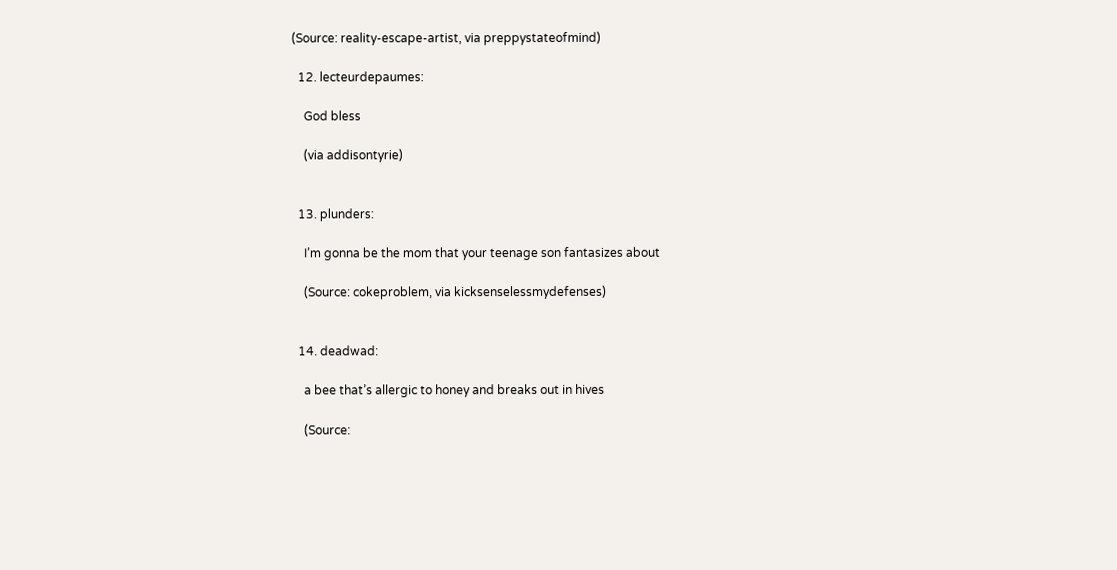(Source: reality-escape-artist, via preppystateofmind)

  12. lecteurdepaumes:

    God bless

    (via addisontyrie)


  13. plunders:

    I’m gonna be the mom that your teenage son fantasizes about

    (Source: cokeproblem, via kicksenselessmydefenses)


  14. deadwad:

    a bee that’s allergic to honey and breaks out in hives

    (Source: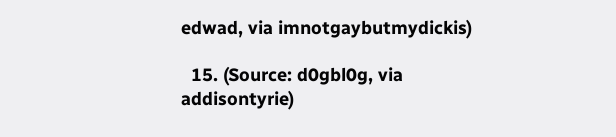edwad, via imnotgaybutmydickis)

  15. (Source: d0gbl0g, via addisontyrie)